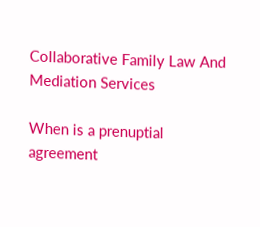Collaborative Family Law And Mediation Services

When is a prenuptial agreement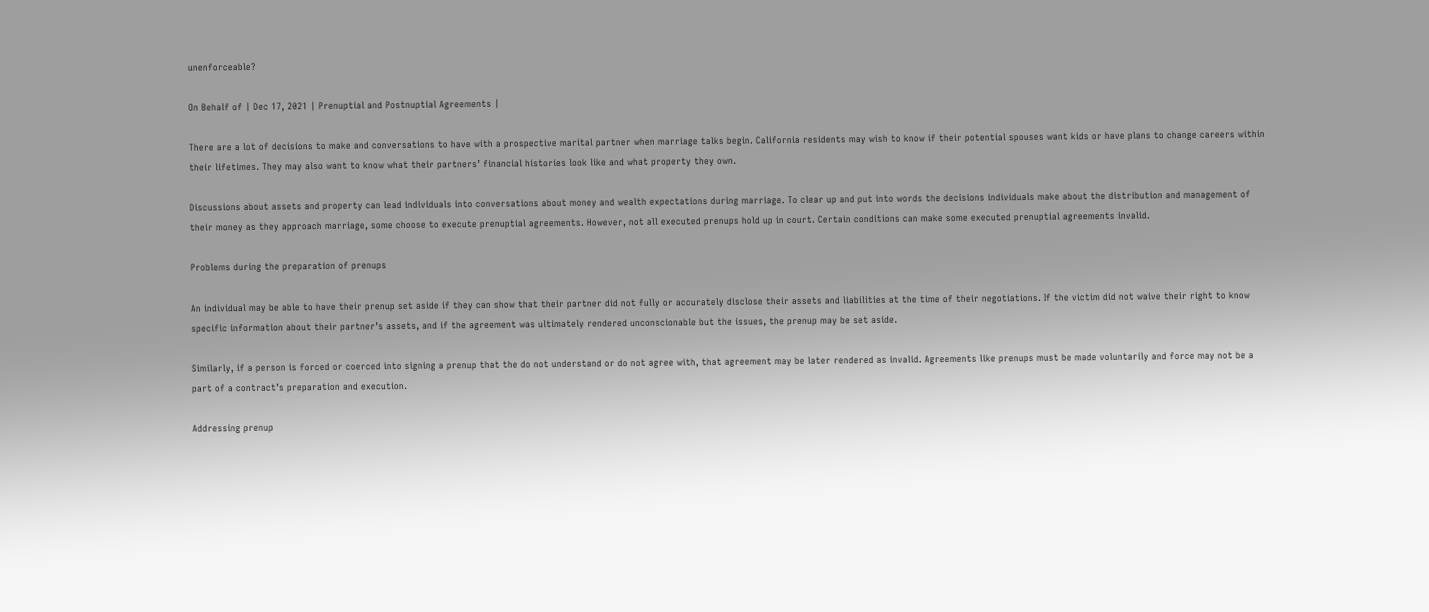unenforceable?

On Behalf of | Dec 17, 2021 | Prenuptial and Postnuptial Agreements |

There are a lot of decisions to make and conversations to have with a prospective marital partner when marriage talks begin. California residents may wish to know if their potential spouses want kids or have plans to change careers within their lifetimes. They may also want to know what their partners’ financial histories look like and what property they own.

Discussions about assets and property can lead individuals into conversations about money and wealth expectations during marriage. To clear up and put into words the decisions individuals make about the distribution and management of their money as they approach marriage, some choose to execute prenuptial agreements. However, not all executed prenups hold up in court. Certain conditions can make some executed prenuptial agreements invalid.

Problems during the preparation of prenups

An individual may be able to have their prenup set aside if they can show that their partner did not fully or accurately disclose their assets and liabilities at the time of their negotiations. If the victim did not waive their right to know specific information about their partner’s assets, and if the agreement was ultimately rendered unconscionable but the issues, the prenup may be set aside.

Similarly, if a person is forced or coerced into signing a prenup that the do not understand or do not agree with, that agreement may be later rendered as invalid. Agreements like prenups must be made voluntarily and force may not be a part of a contract’s preparation and execution.

Addressing prenup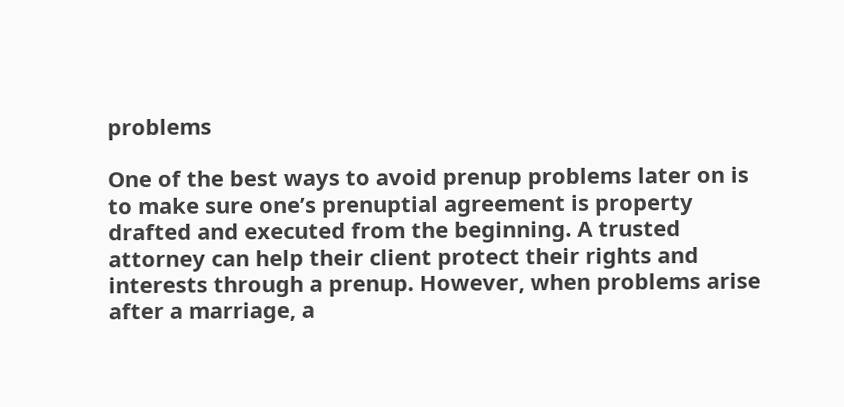problems

One of the best ways to avoid prenup problems later on is to make sure one’s prenuptial agreement is property drafted and executed from the beginning. A trusted attorney can help their client protect their rights and interests through a prenup. However, when problems arise after a marriage, a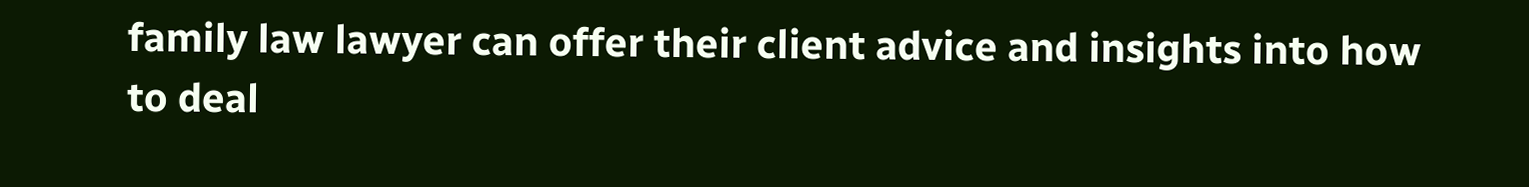family law lawyer can offer their client advice and insights into how to deal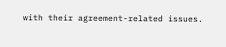with their agreement-related issues.